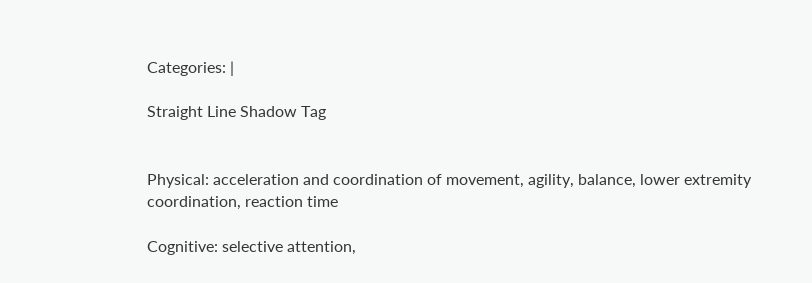Categories: |

Straight Line Shadow Tag


Physical: acceleration and coordination of movement, agility, balance, lower extremity coordination, reaction time

Cognitive: selective attention,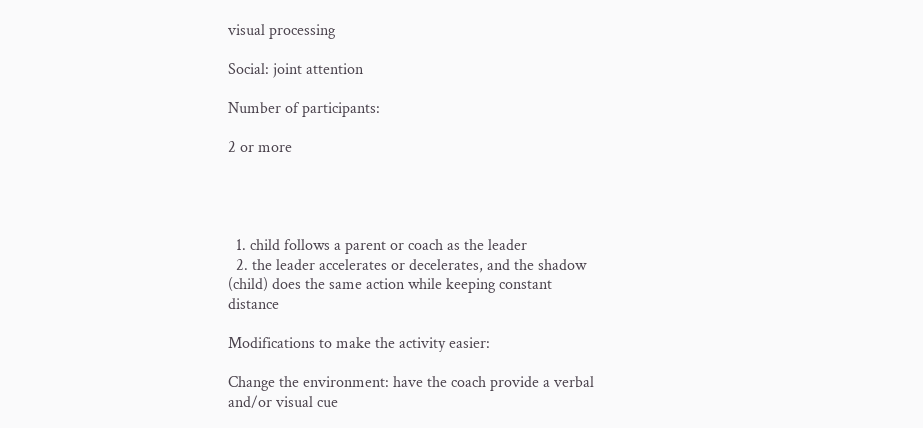visual processing

Social: joint attention

Number of participants:

2 or more




  1. child follows a parent or coach as the leader
  2. the leader accelerates or decelerates, and the shadow (child) does the same action while keeping constant distance

Modifications to make the activity easier:

Change the environment: have the coach provide a verbal and/or visual cue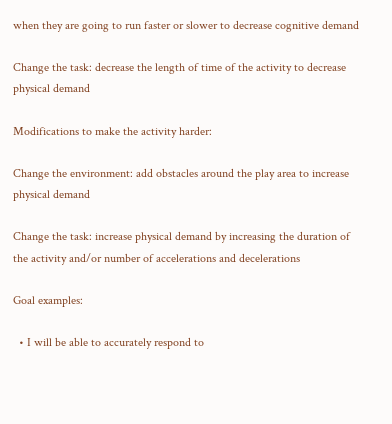when they are going to run faster or slower to decrease cognitive demand

Change the task: decrease the length of time of the activity to decrease physical demand

Modifications to make the activity harder:

Change the environment: add obstacles around the play area to increase physical demand

Change the task: increase physical demand by increasing the duration of the activity and/or number of accelerations and decelerations

Goal examples:

  • I will be able to accurately respond to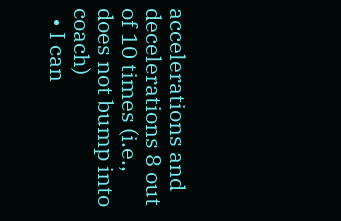accelerations and decelerations 8 out of 10 times (i.e., does not bump into coach)
  • I can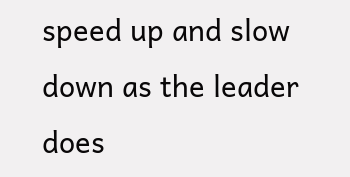speed up and slow down as the leader does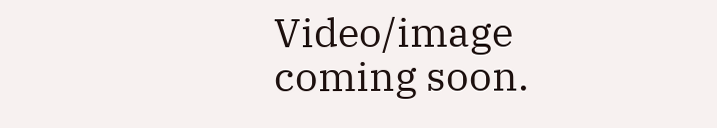Video/image coming soon.